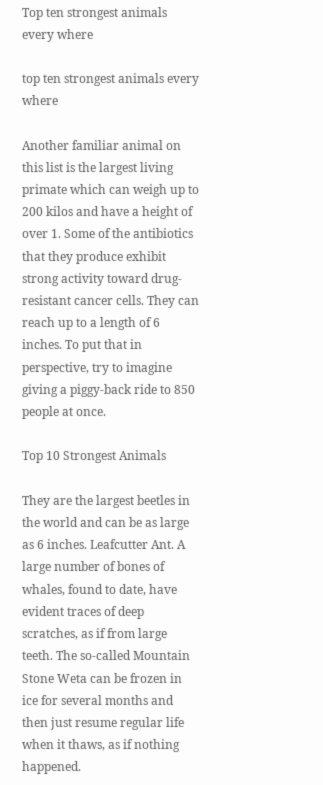Top ten strongest animals every where

top ten strongest animals every where

Another familiar animal on this list is the largest living primate which can weigh up to 200 kilos and have a height of over 1. Some of the antibiotics that they produce exhibit strong activity toward drug-resistant cancer cells. They can reach up to a length of 6 inches. To put that in perspective, try to imagine giving a piggy-back ride to 850 people at once.

Top 10 Strongest Animals

They are the largest beetles in the world and can be as large as 6 inches. Leafcutter Ant. A large number of bones of whales, found to date, have evident traces of deep scratches, as if from large teeth. The so-called Mountain Stone Weta can be frozen in ice for several months and then just resume regular life when it thaws, as if nothing happened.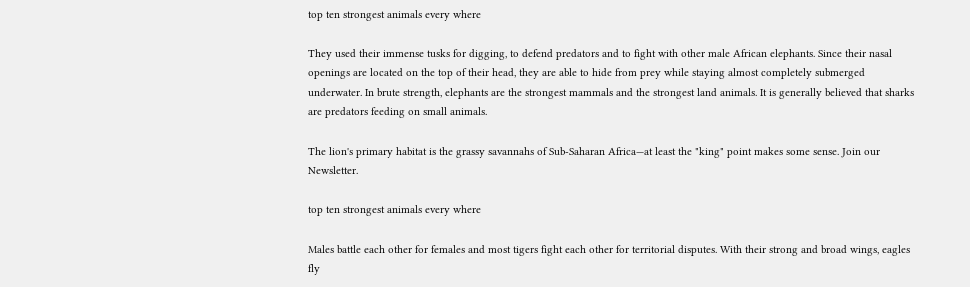top ten strongest animals every where

They used their immense tusks for digging, to defend predators and to fight with other male African elephants. Since their nasal openings are located on the top of their head, they are able to hide from prey while staying almost completely submerged underwater. In brute strength, elephants are the strongest mammals and the strongest land animals. It is generally believed that sharks are predators feeding on small animals.

The lion's primary habitat is the grassy savannahs of Sub-Saharan Africa—at least the "king" point makes some sense. Join our Newsletter.

top ten strongest animals every where

Males battle each other for females and most tigers fight each other for territorial disputes. With their strong and broad wings, eagles fly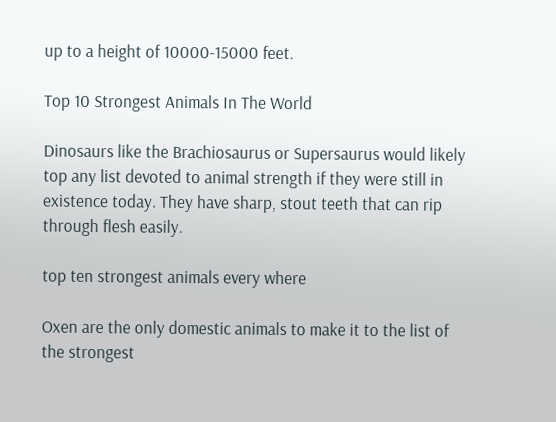up to a height of 10000-15000 feet.

Top 10 Strongest Animals In The World

Dinosaurs like the Brachiosaurus or Supersaurus would likely top any list devoted to animal strength if they were still in existence today. They have sharp, stout teeth that can rip through flesh easily.

top ten strongest animals every where

Oxen are the only domestic animals to make it to the list of the strongest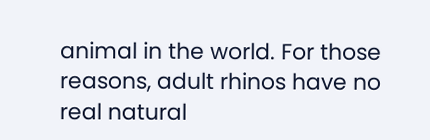animal in the world. For those reasons, adult rhinos have no real natural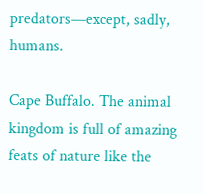predators—except, sadly, humans.

Cape Buffalo. The animal kingdom is full of amazing feats of nature like the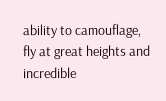ability to camouflage, fly at great heights and incredible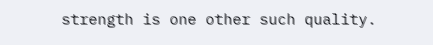strength is one other such quality.